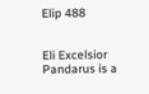Elip 488


Eli Excelsior Pandarus is a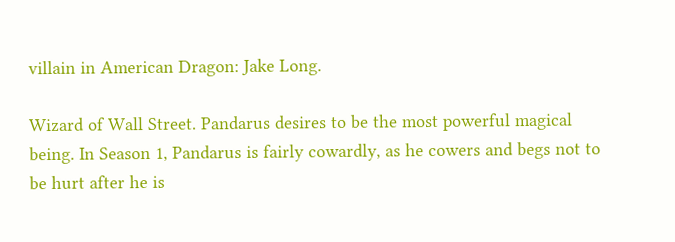villain in American Dragon: Jake Long.

Wizard of Wall Street. Pandarus desires to be the most powerful magical being. In Season 1, Pandarus is fairly cowardly, as he cowers and begs not to be hurt after he is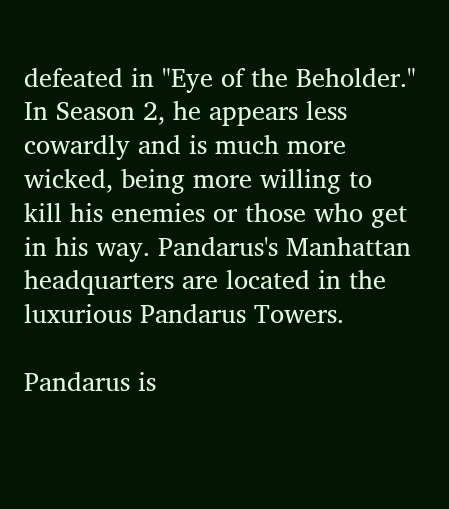defeated in "Eye of the Beholder." In Season 2, he appears less cowardly and is much more wicked, being more willing to kill his enemies or those who get in his way. Pandarus's Manhattan headquarters are located in the luxurious Pandarus Towers.

Pandarus is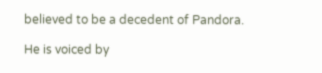believed to be a decedent of Pandora.

He is voiced by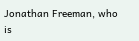Jonathan Freeman, who is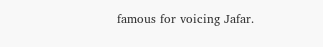famous for voicing Jafar.